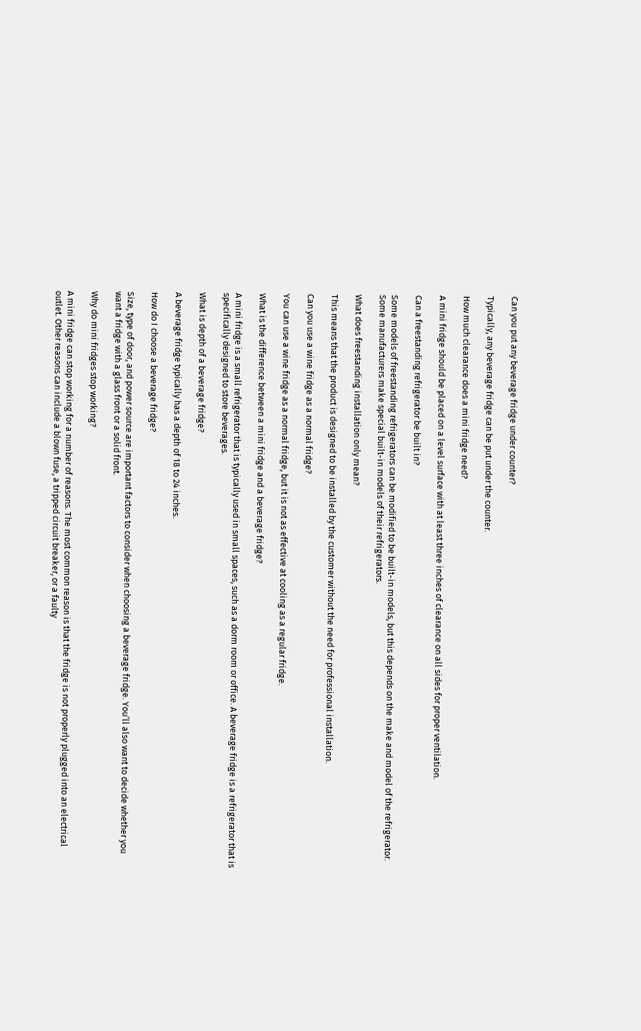Can you put any beverage fridge under counter?

Typically, any beverage fridge can be put under the counter.

How much clearance does a mini fridge need?

A mini fridge should be placed on a level surface with at least three inches of clearance on all sides for proper ventilation.

Can a freestanding refrigerator be built in?

Some models of freestanding refrigerators can be modified to be built-in models, but this depends on the make and model of the refrigerator. Some manufacturers make special built-in models of their refrigerators.

What does freestanding installation only mean?

This means that the product is designed to be installed by the customer without the need for professional installation.

Can you use a wine fridge as a normal fridge?

You can use a wine fridge as a normal fridge, but it is not as effective at cooling as a regular fridge.

What is the difference between a mini fridge and a beverage fridge?

A mini fridge is a small refrigerator that is typically used in small spaces, such as a dorm room or office. A beverage fridge is a refrigerator that is specifically designed to store beverages.

What is depth of a beverage fridge?

A beverage fridge typically has a depth of 18 to 24 inches.

How do I choose a beverage fridge?

Size, type of door, and power source are important factors to consider when choosing a beverage fridge. You’ll also want to decide whether you want a fridge with a glass front or a solid front.

Why do mini fridges stop working?

A mini fridge can stop working for a number of reasons. The most common reason is that the fridge is not properly plugged into an electrical outlet. Other reasons can include a blown fuse, a tripped circuit breaker, or a faulty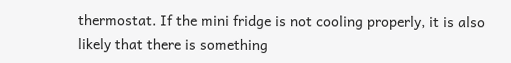thermostat. If the mini fridge is not cooling properly, it is also likely that there is something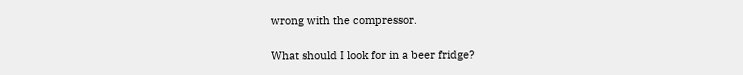wrong with the compressor.

What should I look for in a beer fridge?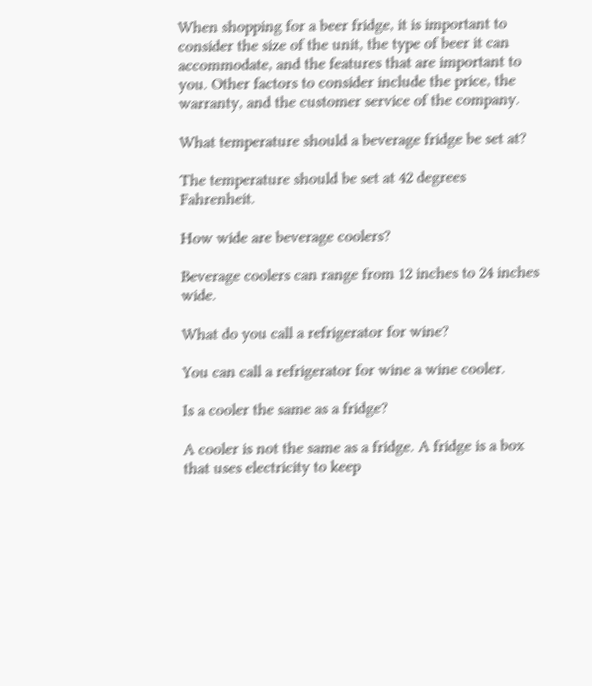When shopping for a beer fridge, it is important to consider the size of the unit, the type of beer it can accommodate, and the features that are important to you. Other factors to consider include the price, the warranty, and the customer service of the company.

What temperature should a beverage fridge be set at?

The temperature should be set at 42 degrees Fahrenheit.

How wide are beverage coolers?

Beverage coolers can range from 12 inches to 24 inches wide.

What do you call a refrigerator for wine?

You can call a refrigerator for wine a wine cooler.

Is a cooler the same as a fridge?

A cooler is not the same as a fridge. A fridge is a box that uses electricity to keep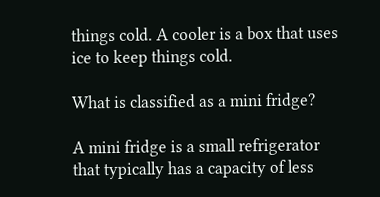things cold. A cooler is a box that uses ice to keep things cold.

What is classified as a mini fridge?

A mini fridge is a small refrigerator that typically has a capacity of less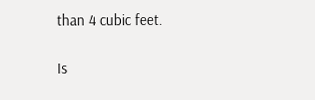than 4 cubic feet.

Is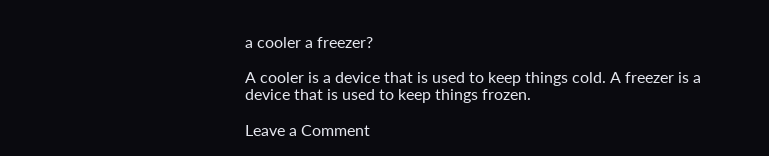a cooler a freezer?

A cooler is a device that is used to keep things cold. A freezer is a device that is used to keep things frozen.

Leave a Comment